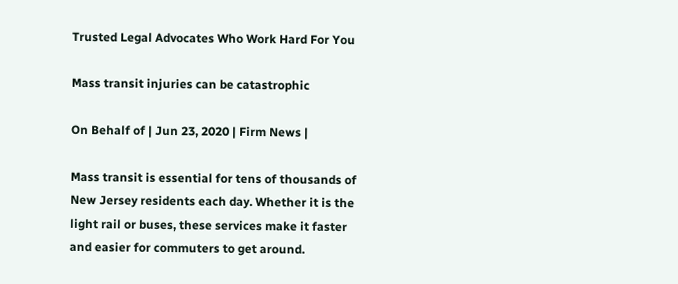Trusted Legal Advocates Who Work Hard For You

Mass transit injuries can be catastrophic

On Behalf of | Jun 23, 2020 | Firm News |

Mass transit is essential for tens of thousands of New Jersey residents each day. Whether it is the light rail or buses, these services make it faster and easier for commuters to get around.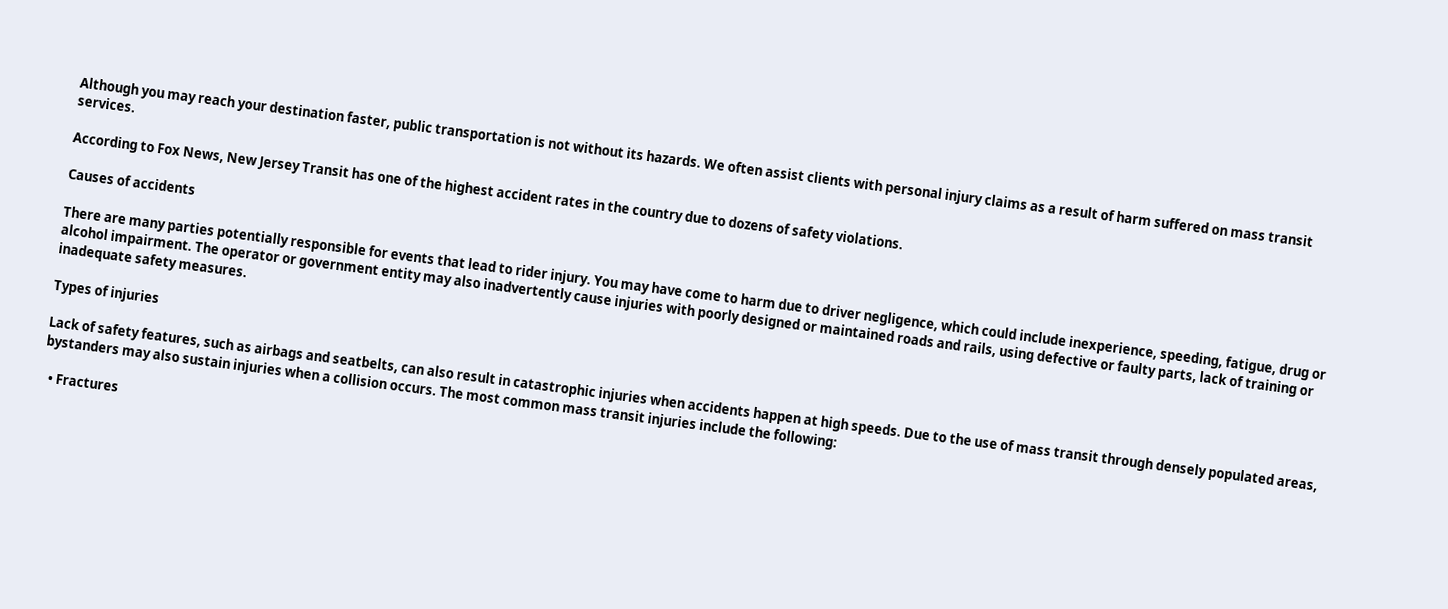Although you may reach your destination faster, public transportation is not without its hazards. We often assist clients with personal injury claims as a result of harm suffered on mass transit services.

According to Fox News, New Jersey Transit has one of the highest accident rates in the country due to dozens of safety violations.

Causes of accidents

There are many parties potentially responsible for events that lead to rider injury. You may have come to harm due to driver negligence, which could include inexperience, speeding, fatigue, drug or alcohol impairment. The operator or government entity may also inadvertently cause injuries with poorly designed or maintained roads and rails, using defective or faulty parts, lack of training or inadequate safety measures.

Types of injuries

Lack of safety features, such as airbags and seatbelts, can also result in catastrophic injuries when accidents happen at high speeds. Due to the use of mass transit through densely populated areas, bystanders may also sustain injuries when a collision occurs. The most common mass transit injuries include the following:

  • Fractures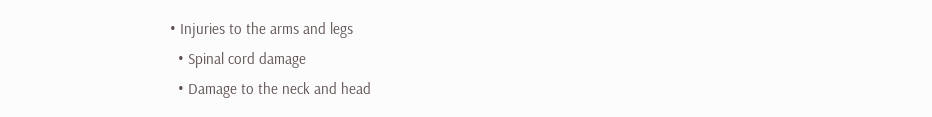• Injuries to the arms and legs
  • Spinal cord damage
  • Damage to the neck and head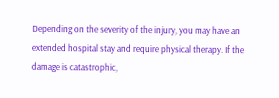Depending on the severity of the injury, you may have an extended hospital stay and require physical therapy. If the damage is catastrophic,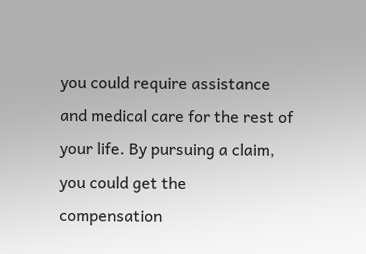you could require assistance and medical care for the rest of your life. By pursuing a claim, you could get the compensation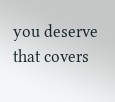you deserve that covers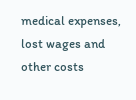medical expenses, lost wages and other costs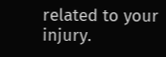related to your injury.